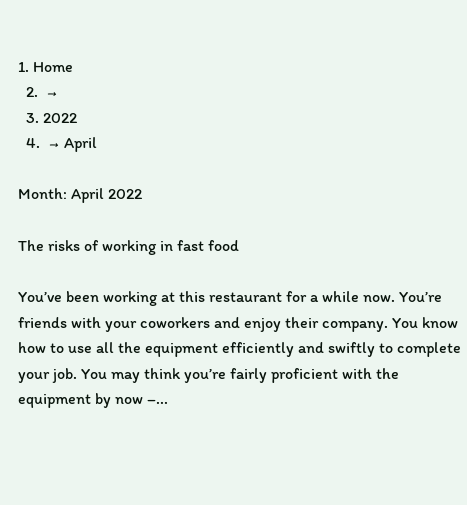1. Home
  2.  →
  3. 2022
  4.  → April

Month: April 2022

The risks of working in fast food

You’ve been working at this restaurant for a while now. You’re friends with your coworkers and enjoy their company. You know how to use all the equipment efficiently and swiftly to complete your job. You may think you’re fairly proficient with the equipment by now –...